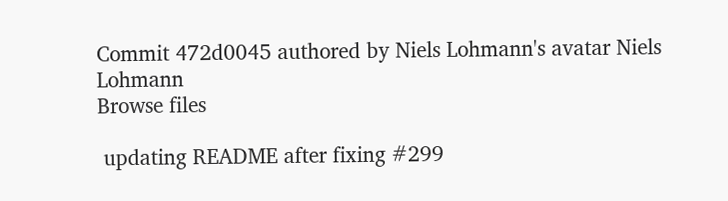Commit 472d0045 authored by Niels Lohmann's avatar Niels Lohmann
Browse files

 updating README after fixing #299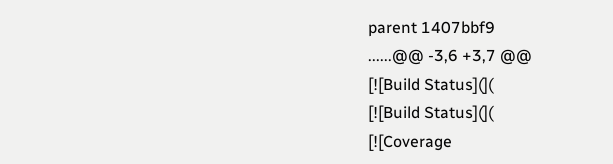parent 1407bbf9
......@@ -3,6 +3,7 @@
[![Build Status](](
[![Build Status](](
[![Coverage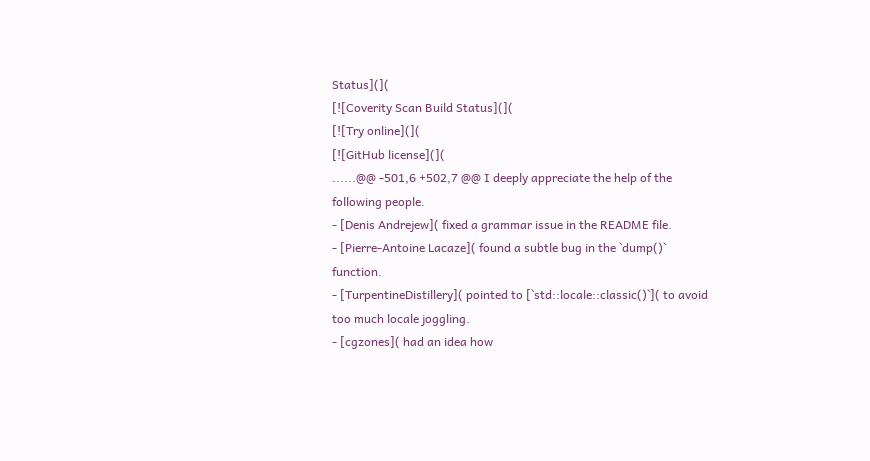Status](](
[![Coverity Scan Build Status](](
[![Try online](](
[![GitHub license](](
......@@ -501,6 +502,7 @@ I deeply appreciate the help of the following people.
- [Denis Andrejew]( fixed a grammar issue in the README file.
- [Pierre-Antoine Lacaze]( found a subtle bug in the `dump()` function.
- [TurpentineDistillery]( pointed to [`std::locale::classic()`]( to avoid too much locale joggling.
- [cgzones]( had an idea how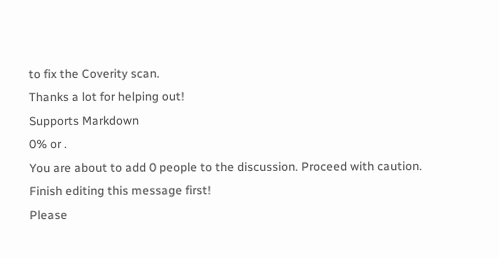to fix the Coverity scan.
Thanks a lot for helping out!
Supports Markdown
0% or .
You are about to add 0 people to the discussion. Proceed with caution.
Finish editing this message first!
Please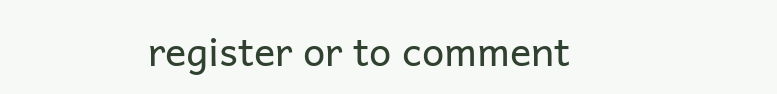register or to comment